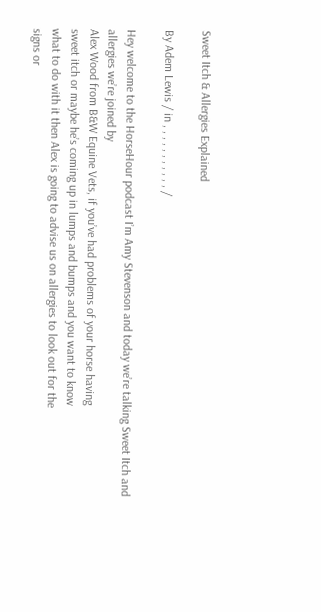Sweet Itch & Allergies Explained

By Adem Lewis / in , , , , , , , , , , , /

Hey welcome to the HorseHour podcast I’m Amy Stevenson and today we’re talking Sweet Itch and allergies we’re joined by
Alex Wood from B&W Equine Vets, if you’ve had problems of your horse having
sweet itch or maybe he’s coming up in lumps and bumps and you want to know
what to do with it then Alex is going to advise us on allergies to look out for the
signs or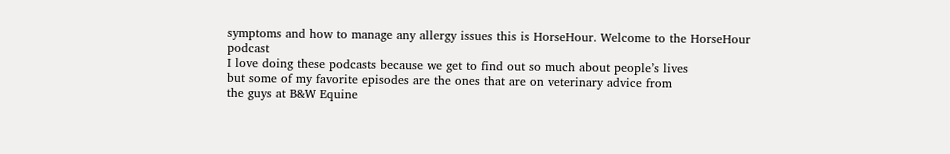symptoms and how to manage any allergy issues this is HorseHour. Welcome to the HorseHour podcast
I love doing these podcasts because we get to find out so much about people’s lives
but some of my favorite episodes are the ones that are on veterinary advice from
the guys at B&W Equine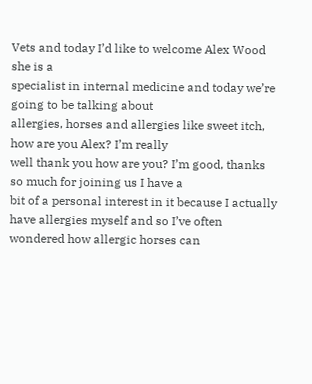Vets and today I’d like to welcome Alex Wood she is a
specialist in internal medicine and today we’re going to be talking about
allergies, horses and allergies like sweet itch, how are you Alex? I’m really
well thank you how are you? I’m good, thanks so much for joining us I have a
bit of a personal interest in it because I actually have allergies myself and so I’ve often wondered how allergic horses can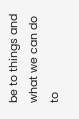be to things and what we can do to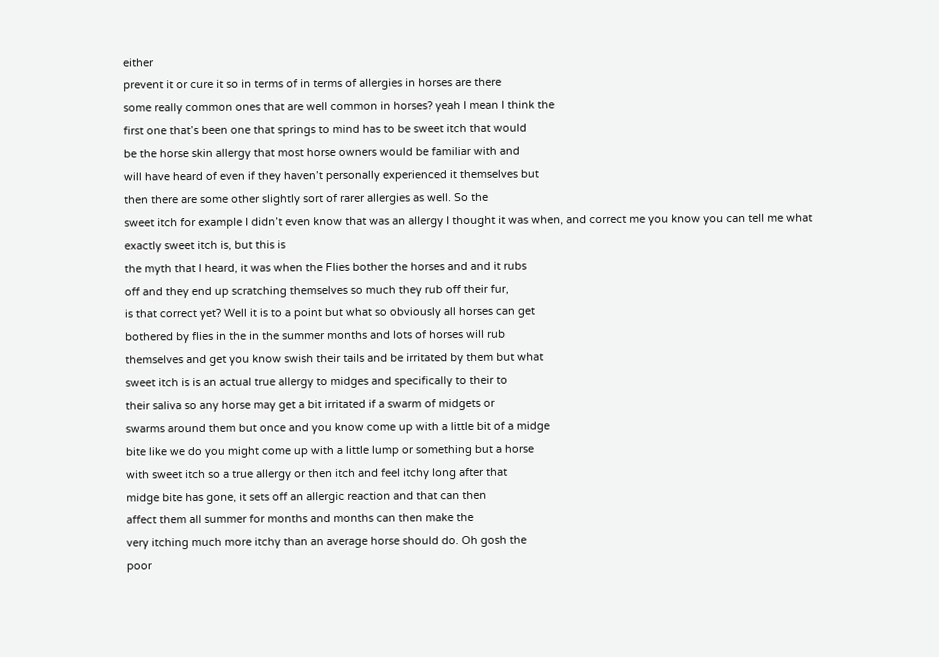either
prevent it or cure it so in terms of in terms of allergies in horses are there
some really common ones that are well common in horses? yeah I mean I think the
first one that’s been one that springs to mind has to be sweet itch that would
be the horse skin allergy that most horse owners would be familiar with and
will have heard of even if they haven’t personally experienced it themselves but
then there are some other slightly sort of rarer allergies as well. So the
sweet itch for example I didn’t even know that was an allergy I thought it was when, and correct me you know you can tell me what exactly sweet itch is, but this is
the myth that I heard, it was when the Flies bother the horses and and it rubs
off and they end up scratching themselves so much they rub off their fur,
is that correct yet? Well it is to a point but what so obviously all horses can get
bothered by flies in the in the summer months and lots of horses will rub
themselves and get you know swish their tails and be irritated by them but what
sweet itch is is an actual true allergy to midges and specifically to their to
their saliva so any horse may get a bit irritated if a swarm of midgets or
swarms around them but once and you know come up with a little bit of a midge
bite like we do you might come up with a little lump or something but a horse
with sweet itch so a true allergy or then itch and feel itchy long after that
midge bite has gone, it sets off an allergic reaction and that can then
affect them all summer for months and months can then make the
very itching much more itchy than an average horse should do. Oh gosh the
poor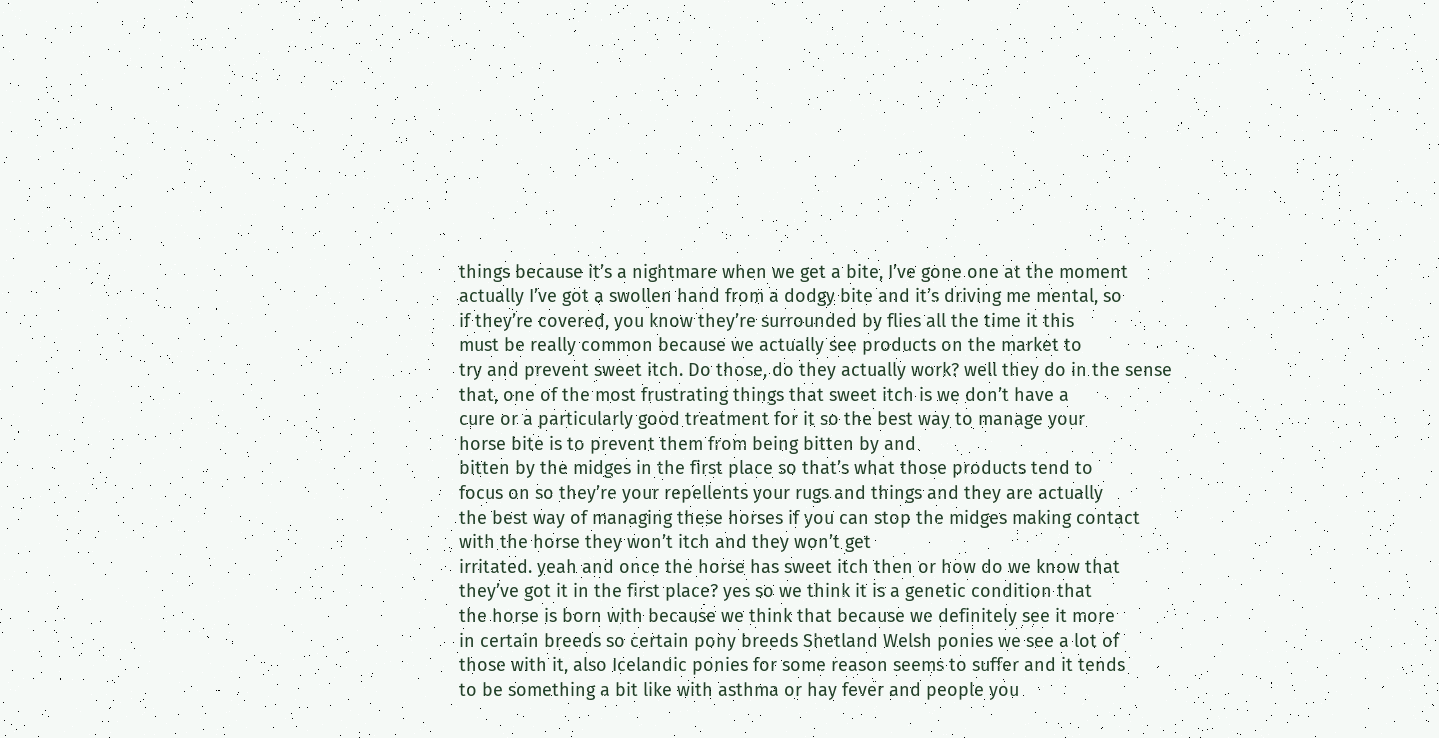things because it’s a nightmare when we get a bite, I’ve gone one at the moment
actually I’ve got a swollen hand from a dodgy bite and it’s driving me mental, so
if they’re covered, you know they’re surrounded by flies all the time it this
must be really common because we actually see products on the market to
try and prevent sweet itch. Do those, do they actually work? well they do in the sense
that, one of the most frustrating things that sweet itch is we don’t have a
cure or a particularly good treatment for it so the best way to manage your
horse bite is to prevent them from being bitten by and
bitten by the midges in the first place so that’s what those products tend to
focus on so they’re your repellents your rugs and things and they are actually
the best way of managing these horses if you can stop the midges making contact
with the horse they won’t itch and they won’t get
irritated. yeah and once the horse has sweet itch then or how do we know that
they’ve got it in the first place? yes so we think it is a genetic condition that
the horse is born with because we think that because we definitely see it more
in certain breeds so certain pony breeds Shetland Welsh ponies we see a lot of
those with it, also Icelandic ponies for some reason seems to suffer and it tends
to be something a bit like with asthma or hay fever and people you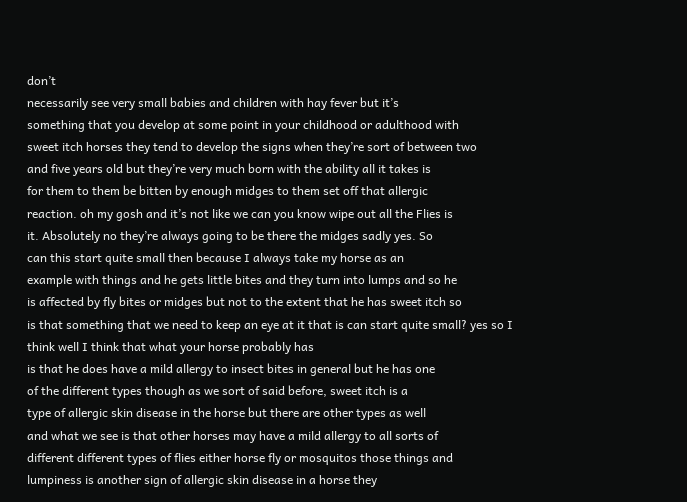don’t
necessarily see very small babies and children with hay fever but it’s
something that you develop at some point in your childhood or adulthood with
sweet itch horses they tend to develop the signs when they’re sort of between two
and five years old but they’re very much born with the ability all it takes is
for them to them be bitten by enough midges to them set off that allergic
reaction. oh my gosh and it’s not like we can you know wipe out all the Flies is
it. Absolutely no they’re always going to be there the midges sadly yes. So
can this start quite small then because I always take my horse as an
example with things and he gets little bites and they turn into lumps and so he
is affected by fly bites or midges but not to the extent that he has sweet itch so
is that something that we need to keep an eye at it that is can start quite small? yes so I think well I think that what your horse probably has
is that he does have a mild allergy to insect bites in general but he has one
of the different types though as we sort of said before, sweet itch is a
type of allergic skin disease in the horse but there are other types as well
and what we see is that other horses may have a mild allergy to all sorts of
different different types of flies either horse fly or mosquitos those things and
lumpiness is another sign of allergic skin disease in a horse they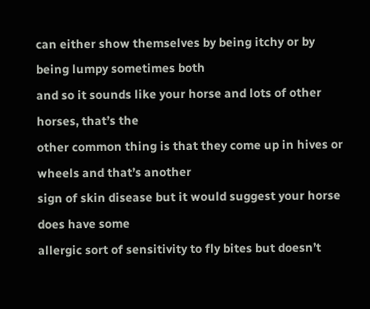can either show themselves by being itchy or by being lumpy sometimes both
and so it sounds like your horse and lots of other horses, that’s the
other common thing is that they come up in hives or wheels and that’s another
sign of skin disease but it would suggest your horse does have some
allergic sort of sensitivity to fly bites but doesn’t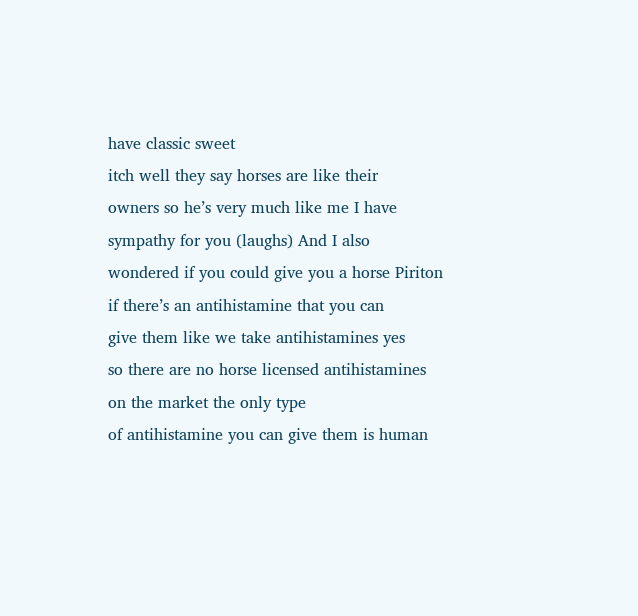have classic sweet
itch well they say horses are like their
owners so he’s very much like me I have sympathy for you (laughs) And I also wondered if you could give you a horse Piriton if there’s an antihistamine that you can
give them like we take antihistamines yes
so there are no horse licensed antihistamines on the market the only type
of antihistamine you can give them is human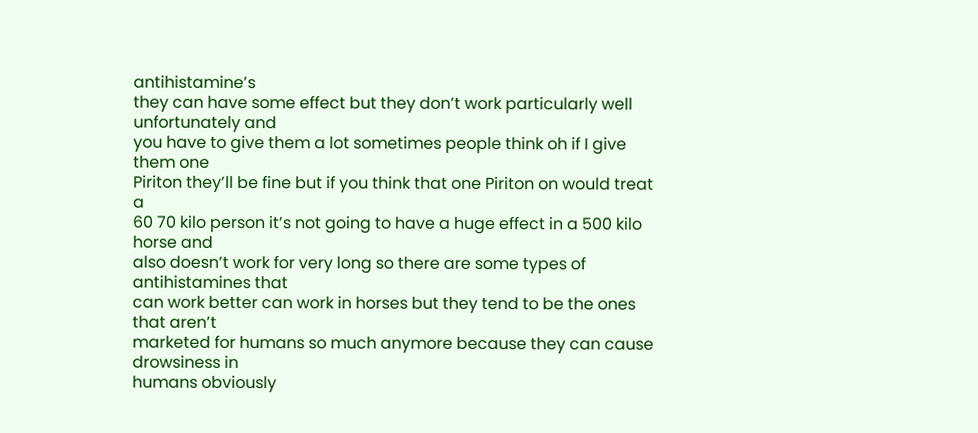antihistamine’s
they can have some effect but they don’t work particularly well unfortunately and
you have to give them a lot sometimes people think oh if I give them one
Piriton they’ll be fine but if you think that one Piriton on would treat a
60 70 kilo person it’s not going to have a huge effect in a 500 kilo horse and
also doesn’t work for very long so there are some types of antihistamines that
can work better can work in horses but they tend to be the ones that aren’t
marketed for humans so much anymore because they can cause drowsiness in
humans obviously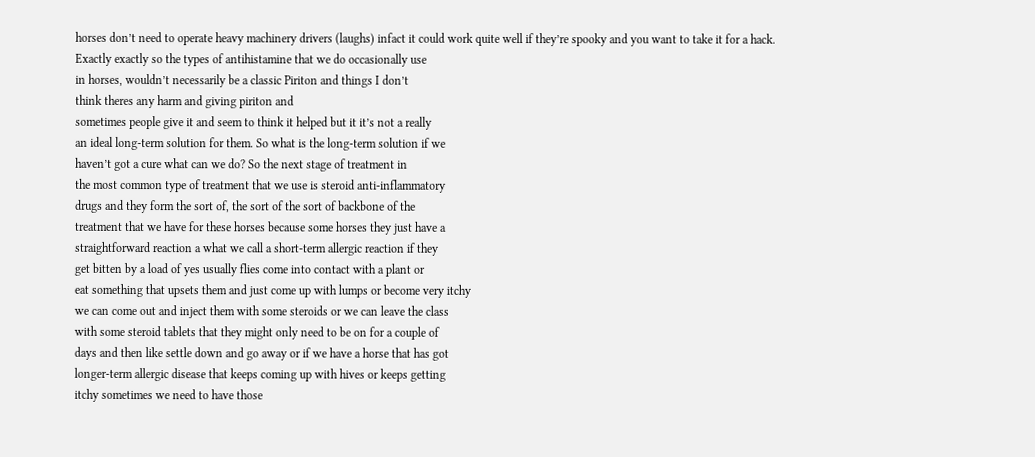horses don’t need to operate heavy machinery drivers (laughs) infact it could work quite well if they’re spooky and you want to take it for a hack.
Exactly exactly so the types of antihistamine that we do occasionally use
in horses, wouldn’t necessarily be a classic Piriton and things I don’t
think theres any harm and giving piriton and
sometimes people give it and seem to think it helped but it it’s not a really
an ideal long-term solution for them. So what is the long-term solution if we
haven’t got a cure what can we do? So the next stage of treatment in
the most common type of treatment that we use is steroid anti-inflammatory
drugs and they form the sort of, the sort of the sort of backbone of the
treatment that we have for these horses because some horses they just have a
straightforward reaction a what we call a short-term allergic reaction if they
get bitten by a load of yes usually flies come into contact with a plant or
eat something that upsets them and just come up with lumps or become very itchy
we can come out and inject them with some steroids or we can leave the class
with some steroid tablets that they might only need to be on for a couple of
days and then like settle down and go away or if we have a horse that has got
longer-term allergic disease that keeps coming up with hives or keeps getting
itchy sometimes we need to have those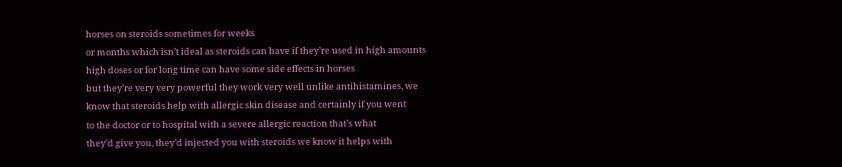horses on steroids sometimes for weeks
or months which isn’t ideal as steroids can have if they’re used in high amounts
high doses or for long time can have some side effects in horses
but they’re very very powerful they work very well unlike antihistamines, we
know that steroids help with allergic skin disease and certainly if you went
to the doctor or to hospital with a severe allergic reaction that’s what
they’d give you, they’d injected you with steroids we know it helps with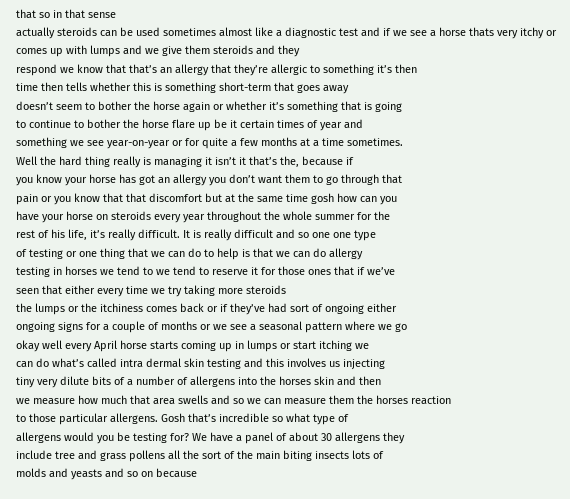that so in that sense
actually steroids can be used sometimes almost like a diagnostic test and if we see a horse thats very itchy or comes up with lumps and we give them steroids and they
respond we know that that’s an allergy that they’re allergic to something it’s then
time then tells whether this is something short-term that goes away
doesn’t seem to bother the horse again or whether it’s something that is going
to continue to bother the horse flare up be it certain times of year and
something we see year-on-year or for quite a few months at a time sometimes.
Well the hard thing really is managing it isn’t it that’s the, because if
you know your horse has got an allergy you don’t want them to go through that
pain or you know that that discomfort but at the same time gosh how can you
have your horse on steroids every year throughout the whole summer for the
rest of his life, it’s really difficult. It is really difficult and so one one type
of testing or one thing that we can do to help is that we can do allergy
testing in horses we tend to we tend to reserve it for those ones that if we’ve
seen that either every time we try taking more steroids
the lumps or the itchiness comes back or if they’ve had sort of ongoing either
ongoing signs for a couple of months or we see a seasonal pattern where we go
okay well every April horse starts coming up in lumps or start itching we
can do what’s called intra dermal skin testing and this involves us injecting
tiny very dilute bits of a number of allergens into the horses skin and then
we measure how much that area swells and so we can measure them the horses reaction
to those particular allergens. Gosh that’s incredible so what type of
allergens would you be testing for? We have a panel of about 30 allergens they
include tree and grass pollens all the sort of the main biting insects lots of
molds and yeasts and so on because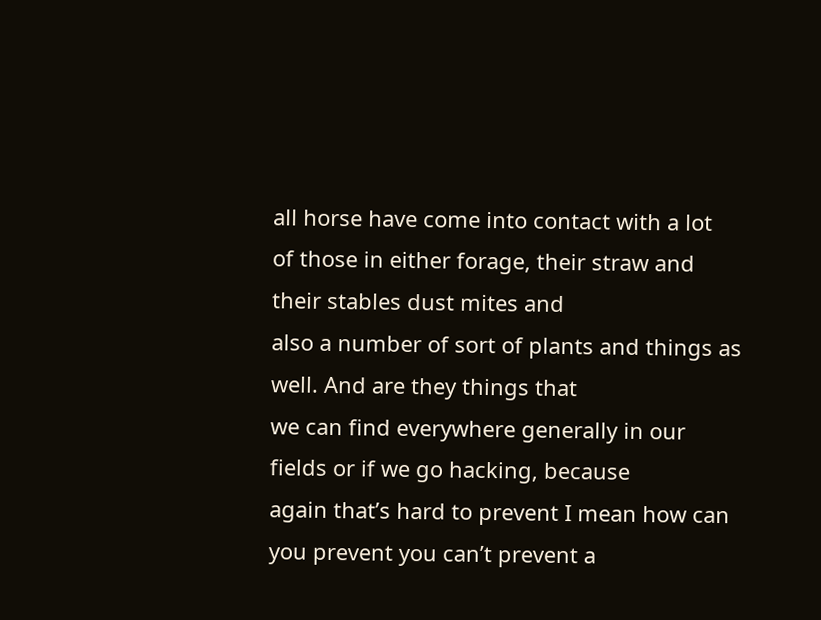all horse have come into contact with a lot
of those in either forage, their straw and their stables dust mites and
also a number of sort of plants and things as well. And are they things that
we can find everywhere generally in our fields or if we go hacking, because
again that’s hard to prevent I mean how can you prevent you can’t prevent a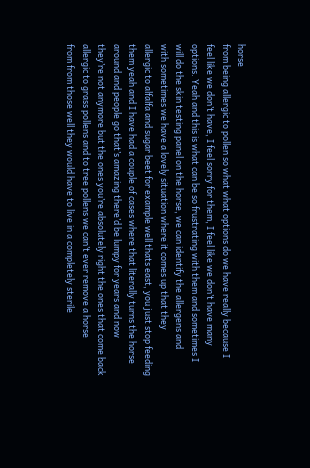horse
from being allergic to pollen so what what options do we have really because I
feel like we don’t have, I feel sorry for them, I feel like we don’t have many
options. Yeah and this is what can be so frustrating with them and sometimes I
will do the skin testing panel on the horse, we can identify the allergens and
with sometimes we have a lovely situation where it comes up that they
allergic to alfalfa and sugar beet for example well thats east, you just stop feeding
them yeah and I have had a couple of cases where that literally turns the horse
around and people go that’s amazing there’d be lumpy for years and now
they’re not anymore but the ones you’re absolutely right the ones that come back
allergic to grass pollens and to tree pollens we can’t ever remove a horse
from from those well they would have to live in a completely sterile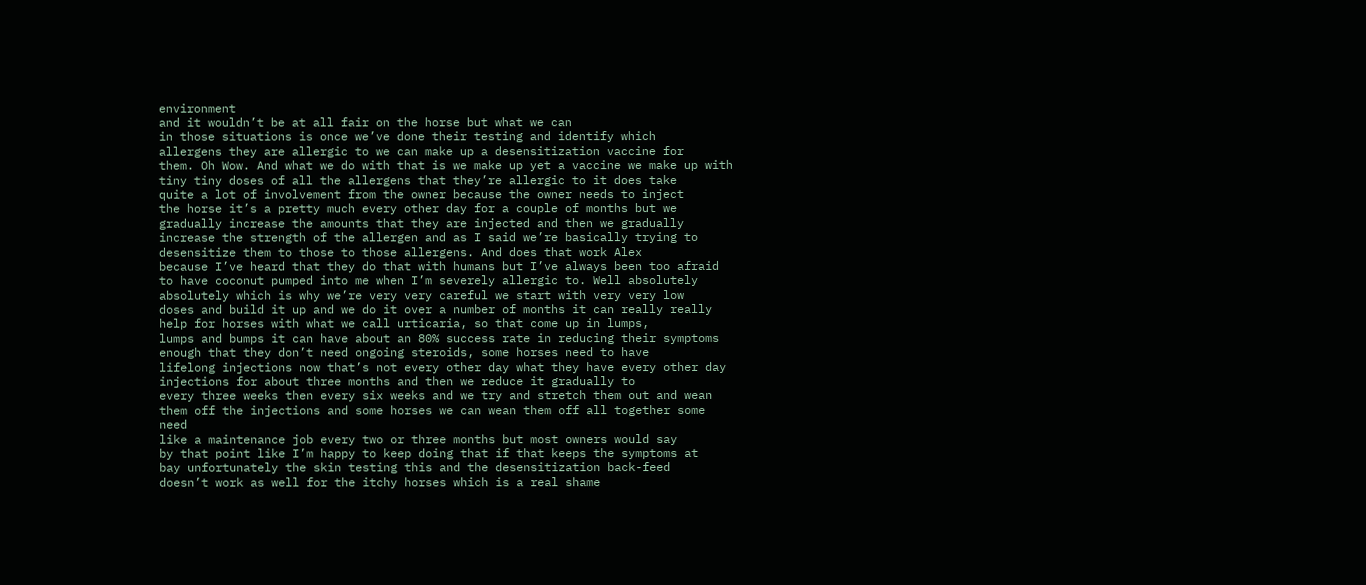environment
and it wouldn’t be at all fair on the horse but what we can
in those situations is once we’ve done their testing and identify which
allergens they are allergic to we can make up a desensitization vaccine for
them. Oh Wow. And what we do with that is we make up yet a vaccine we make up with
tiny tiny doses of all the allergens that they’re allergic to it does take
quite a lot of involvement from the owner because the owner needs to inject
the horse it’s a pretty much every other day for a couple of months but we
gradually increase the amounts that they are injected and then we gradually
increase the strength of the allergen and as I said we’re basically trying to
desensitize them to those to those allergens. And does that work Alex
because I’ve heard that they do that with humans but I’ve always been too afraid
to have coconut pumped into me when I’m severely allergic to. Well absolutely
absolutely which is why we’re very very careful we start with very very low
doses and build it up and we do it over a number of months it can really really
help for horses with what we call urticaria, so that come up in lumps,
lumps and bumps it can have about an 80% success rate in reducing their symptoms
enough that they don’t need ongoing steroids, some horses need to have
lifelong injections now that’s not every other day what they have every other day
injections for about three months and then we reduce it gradually to
every three weeks then every six weeks and we try and stretch them out and wean
them off the injections and some horses we can wean them off all together some need
like a maintenance job every two or three months but most owners would say
by that point like I’m happy to keep doing that if that keeps the symptoms at
bay unfortunately the skin testing this and the desensitization back-feed
doesn’t work as well for the itchy horses which is a real shame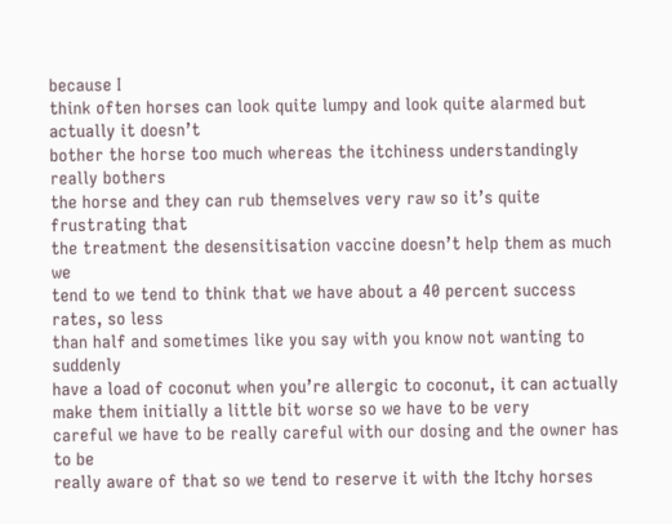because I
think often horses can look quite lumpy and look quite alarmed but actually it doesn’t
bother the horse too much whereas the itchiness understandingly really bothers
the horse and they can rub themselves very raw so it’s quite frustrating that
the treatment the desensitisation vaccine doesn’t help them as much we
tend to we tend to think that we have about a 40 percent success rates, so less
than half and sometimes like you say with you know not wanting to suddenly
have a load of coconut when you’re allergic to coconut, it can actually
make them initially a little bit worse so we have to be very
careful we have to be really careful with our dosing and the owner has to be
really aware of that so we tend to reserve it with the Itchy horses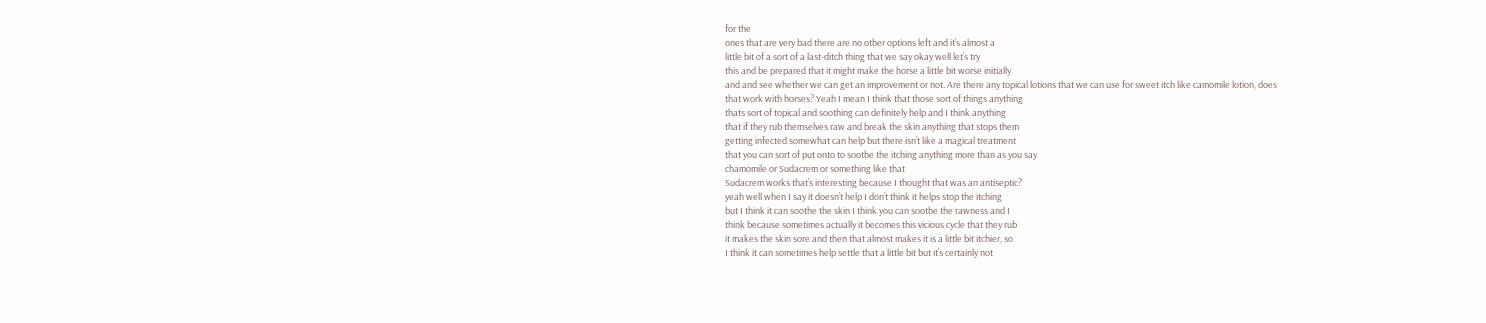for the
ones that are very bad there are no other options left and it’s almost a
little bit of a sort of a last-ditch thing that we say okay well let’s try
this and be prepared that it might make the horse a little bit worse initially
and and see whether we can get an improvement or not. Are there any topical lotions that we can use for sweet itch like camomile lotion, does
that work with horses? Yeah I mean I think that those sort of things anything
thats sort of topical and soothing can definitely help and I think anything
that if they rub themselves raw and break the skin anything that stops them
getting infected somewhat can help but there isn’t like a magical treatment
that you can sort of put onto to soothe the itching anything more than as you say
chamomile or Sudacrem or something like that
Sudacrem works that’s interesting because I thought that was an antiseptic?
yeah well when I say it doesn’t help I don’t think it helps stop the itching
but I think it can soothe the skin I think you can soothe the rawness and I
think because sometimes actually it becomes this vicious cycle that they rub
it makes the skin sore and then that almost makes it is a little bit itchier, so
I think it can sometimes help settle that a little bit but it’s certainly not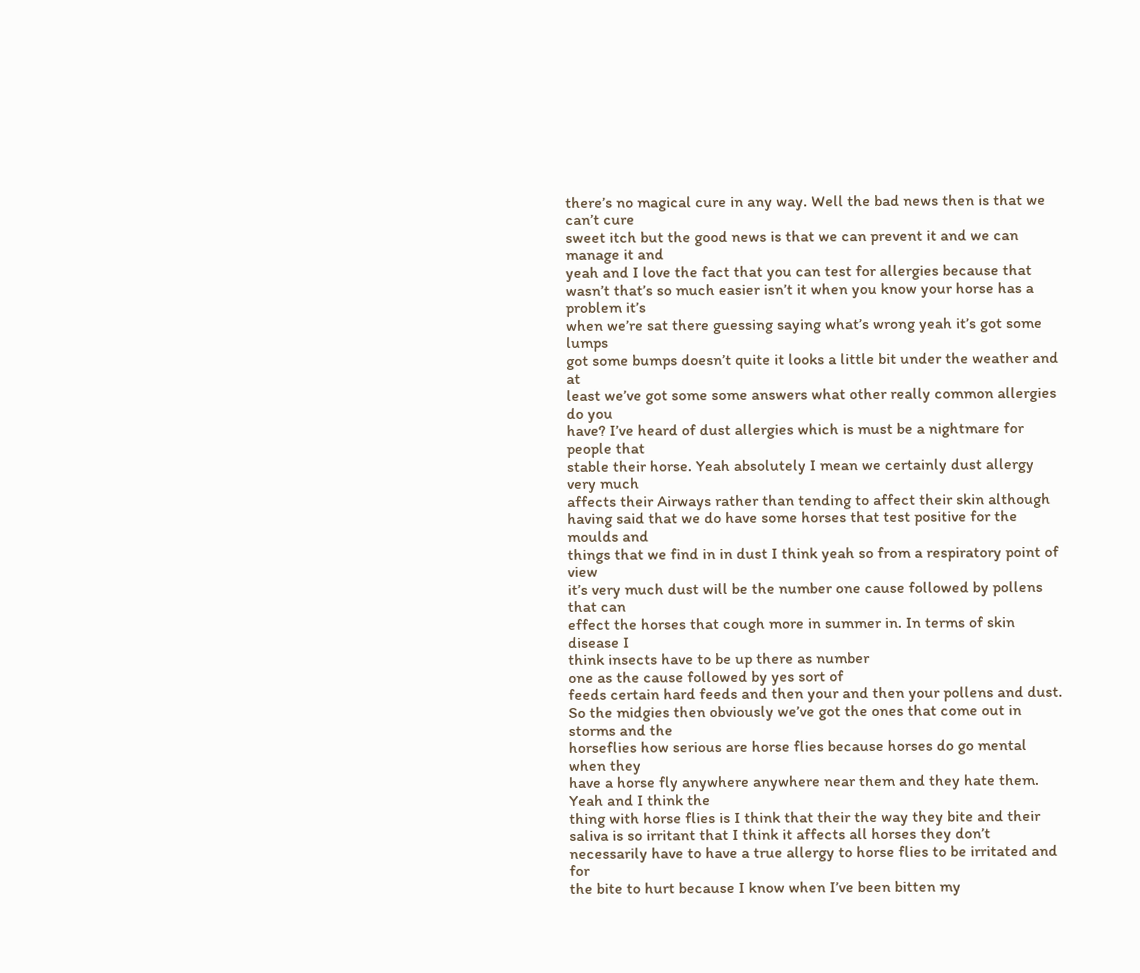there’s no magical cure in any way. Well the bad news then is that we can’t cure
sweet itch but the good news is that we can prevent it and we can manage it and
yeah and I love the fact that you can test for allergies because that
wasn’t that’s so much easier isn’t it when you know your horse has a problem it’s
when we’re sat there guessing saying what’s wrong yeah it’s got some lumps
got some bumps doesn’t quite it looks a little bit under the weather and at
least we’ve got some some answers what other really common allergies do you
have? I’ve heard of dust allergies which is must be a nightmare for people that
stable their horse. Yeah absolutely I mean we certainly dust allergy very much
affects their Airways rather than tending to affect their skin although
having said that we do have some horses that test positive for the moulds and
things that we find in in dust I think yeah so from a respiratory point of view
it’s very much dust will be the number one cause followed by pollens that can
effect the horses that cough more in summer in. In terms of skin disease I
think insects have to be up there as number
one as the cause followed by yes sort of
feeds certain hard feeds and then your and then your pollens and dust. So the midgies then obviously we’ve got the ones that come out in storms and the
horseflies how serious are horse flies because horses do go mental when they
have a horse fly anywhere anywhere near them and they hate them. Yeah and I think the
thing with horse flies is I think that their the way they bite and their
saliva is so irritant that I think it affects all horses they don’t
necessarily have to have a true allergy to horse flies to be irritated and for
the bite to hurt because I know when I’ve been bitten my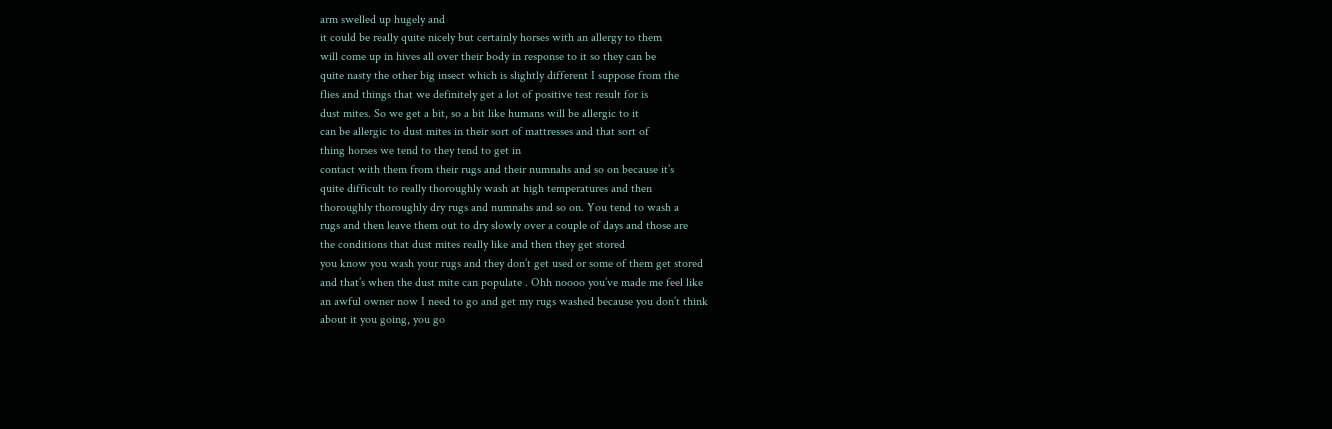arm swelled up hugely and
it could be really quite nicely but certainly horses with an allergy to them
will come up in hives all over their body in response to it so they can be
quite nasty the other big insect which is slightly different I suppose from the
flies and things that we definitely get a lot of positive test result for is
dust mites. So we get a bit, so a bit like humans will be allergic to it
can be allergic to dust mites in their sort of mattresses and that sort of
thing horses we tend to they tend to get in
contact with them from their rugs and their numnahs and so on because it’s
quite difficult to really thoroughly wash at high temperatures and then
thoroughly thoroughly dry rugs and numnahs and so on. You tend to wash a
rugs and then leave them out to dry slowly over a couple of days and those are
the conditions that dust mites really like and then they get stored
you know you wash your rugs and they don’t get used or some of them get stored
and that’s when the dust mite can populate . Ohh noooo you’ve made me feel like
an awful owner now I need to go and get my rugs washed because you don’t think
about it you going, you go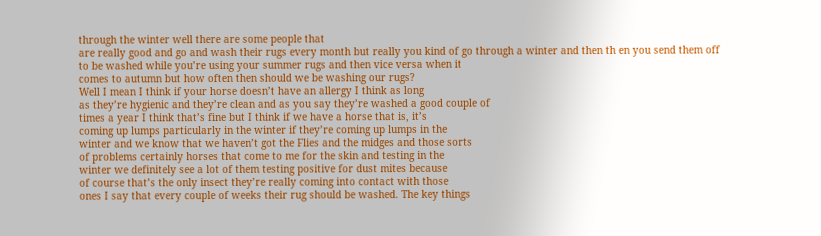through the winter well there are some people that
are really good and go and wash their rugs every month but really you kind of go through a winter and then th en you send them off
to be washed while you’re using your summer rugs and then vice versa when it
comes to autumn but how often then should we be washing our rugs?
Well I mean I think if your horse doesn’t have an allergy I think as long
as they’re hygienic and they’re clean and as you say they’re washed a good couple of
times a year I think that’s fine but I think if we have a horse that is, it’s
coming up lumps particularly in the winter if they’re coming up lumps in the
winter and we know that we haven’t got the Flies and the midges and those sorts
of problems certainly horses that come to me for the skin and testing in the
winter we definitely see a lot of them testing positive for dust mites because
of course that’s the only insect they’re really coming into contact with those
ones I say that every couple of weeks their rug should be washed. The key things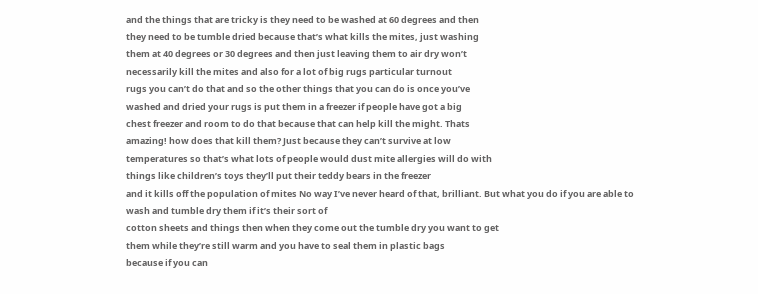and the things that are tricky is they need to be washed at 60 degrees and then
they need to be tumble dried because that’s what kills the mites, just washing
them at 40 degrees or 30 degrees and then just leaving them to air dry won’t
necessarily kill the mites and also for a lot of big rugs particular turnout
rugs you can’t do that and so the other things that you can do is once you’ve
washed and dried your rugs is put them in a freezer if people have got a big
chest freezer and room to do that because that can help kill the might. Thats
amazing! how does that kill them? Just because they can’t survive at low
temperatures so that’s what lots of people would dust mite allergies will do with
things like children’s toys they’ll put their teddy bears in the freezer
and it kills off the population of mites No way I’ve never heard of that, brilliant. But what you do if you are able to wash and tumble dry them if it’s their sort of
cotton sheets and things then when they come out the tumble dry you want to get
them while they’re still warm and you have to seal them in plastic bags
because if you can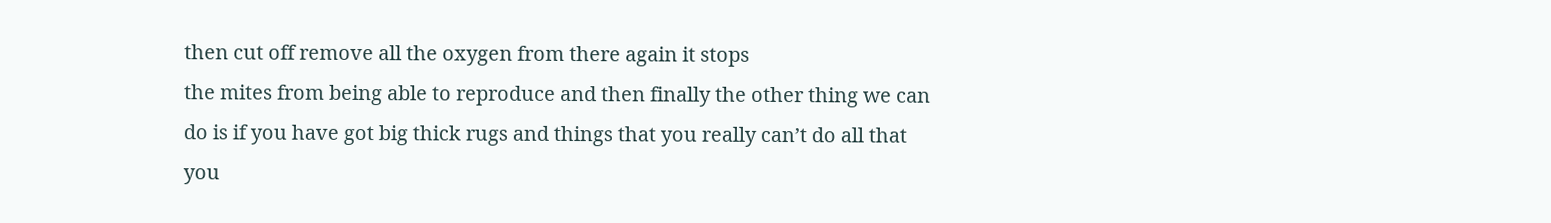then cut off remove all the oxygen from there again it stops
the mites from being able to reproduce and then finally the other thing we can
do is if you have got big thick rugs and things that you really can’t do all that
you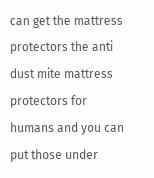can get the mattress protectors the anti dust mite mattress protectors for
humans and you can put those under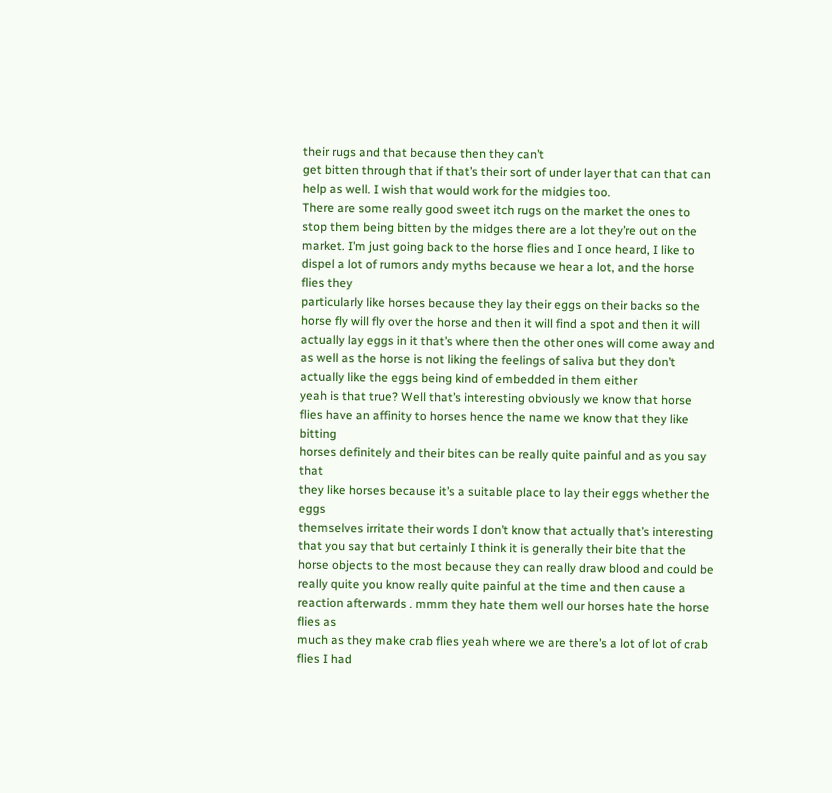their rugs and that because then they can’t
get bitten through that if that’s their sort of under layer that can that can
help as well. I wish that would work for the midgies too.
There are some really good sweet itch rugs on the market the ones to
stop them being bitten by the midges there are a lot they’re out on the
market. I’m just going back to the horse flies and I once heard, I like to
dispel a lot of rumors andy myths because we hear a lot, and the horse flies they
particularly like horses because they lay their eggs on their backs so the
horse fly will fly over the horse and then it will find a spot and then it will
actually lay eggs in it that’s where then the other ones will come away and
as well as the horse is not liking the feelings of saliva but they don’t
actually like the eggs being kind of embedded in them either
yeah is that true? Well that’s interesting obviously we know that horse
flies have an affinity to horses hence the name we know that they like bitting
horses definitely and their bites can be really quite painful and as you say that
they like horses because it’s a suitable place to lay their eggs whether the eggs
themselves irritate their words I don’t know that actually that’s interesting
that you say that but certainly I think it is generally their bite that the
horse objects to the most because they can really draw blood and could be
really quite you know really quite painful at the time and then cause a
reaction afterwards . mmm they hate them well our horses hate the horse flies as
much as they make crab flies yeah where we are there’s a lot of lot of crab
flies I had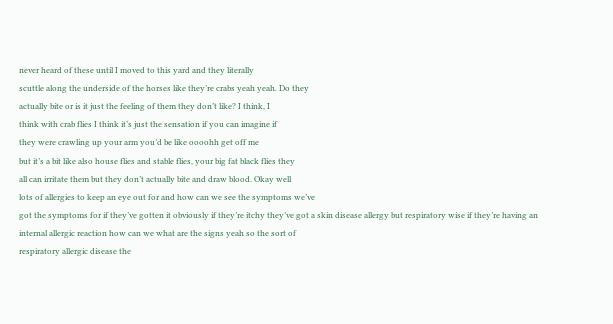never heard of these until I moved to this yard and they literally
scuttle along the underside of the horses like they’re crabs yeah yeah. Do they
actually bite or is it just the feeling of them they don’t like? I think, I
think with crab flies I think it’s just the sensation if you can imagine if
they were crawling up your arm you’d be like oooohh get off me
but it’s a bit like also house flies and stable flies, your big fat black flies they
all can irritate them but they don’t actually bite and draw blood. Okay well
lots of allergies to keep an eye out for and how can we see the symptoms we’ve
got the symptoms for if they’ve gotten it obviously if they’re itchy they’ve got a skin disease allergy but respiratory wise if they’re having an
internal allergic reaction how can we what are the signs yeah so the sort of
respiratory allergic disease the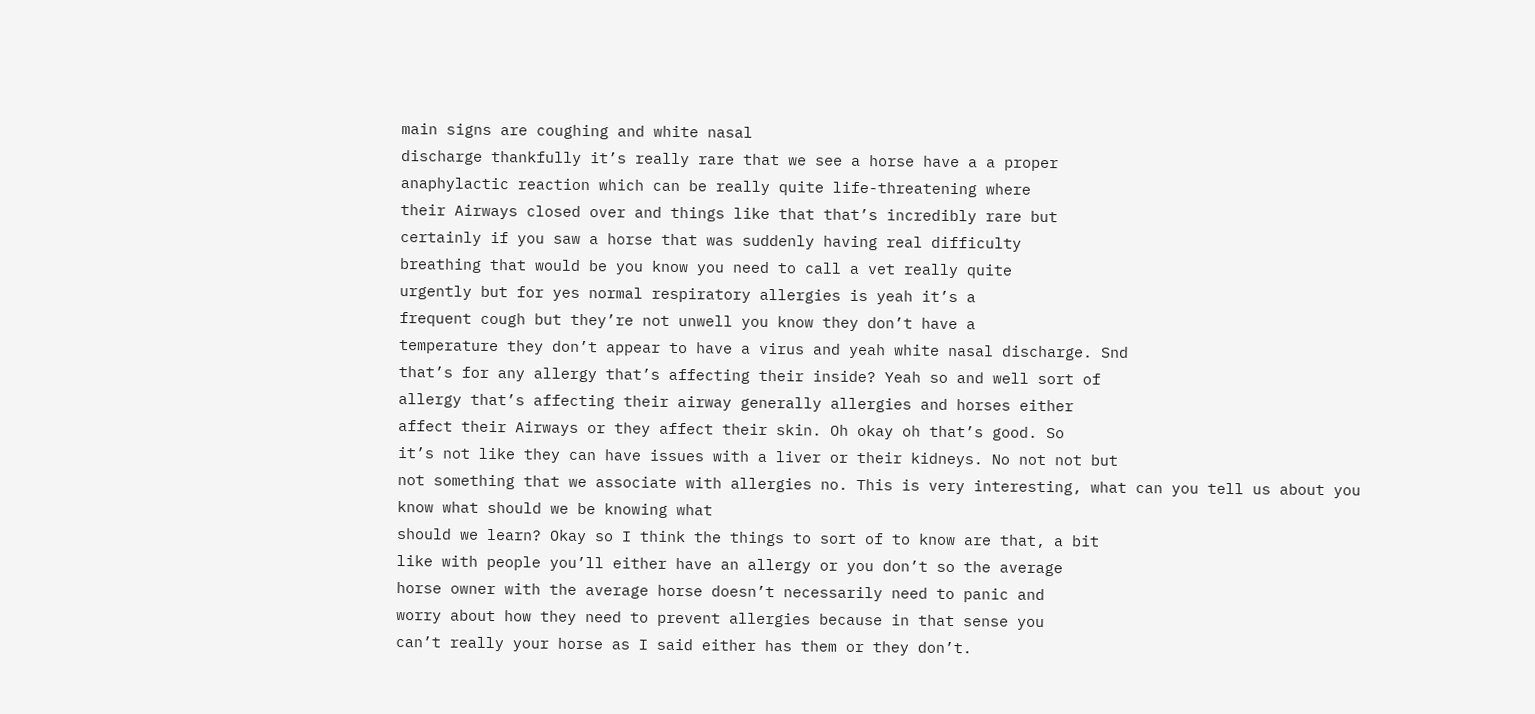main signs are coughing and white nasal
discharge thankfully it’s really rare that we see a horse have a a proper
anaphylactic reaction which can be really quite life-threatening where
their Airways closed over and things like that that’s incredibly rare but
certainly if you saw a horse that was suddenly having real difficulty
breathing that would be you know you need to call a vet really quite
urgently but for yes normal respiratory allergies is yeah it’s a
frequent cough but they’re not unwell you know they don’t have a
temperature they don’t appear to have a virus and yeah white nasal discharge. Snd
that’s for any allergy that’s affecting their inside? Yeah so and well sort of
allergy that’s affecting their airway generally allergies and horses either
affect their Airways or they affect their skin. Oh okay oh that’s good. So
it’s not like they can have issues with a liver or their kidneys. No not not but
not something that we associate with allergies no. This is very interesting, what can you tell us about you know what should we be knowing what
should we learn? Okay so I think the things to sort of to know are that, a bit
like with people you’ll either have an allergy or you don’t so the average
horse owner with the average horse doesn’t necessarily need to panic and
worry about how they need to prevent allergies because in that sense you
can’t really your horse as I said either has them or they don’t.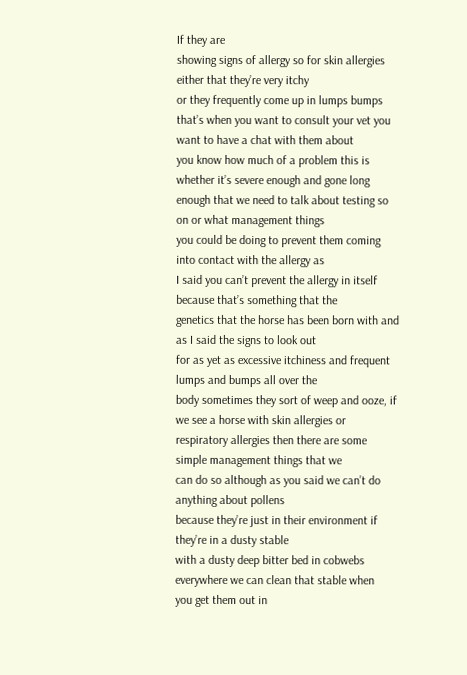If they are
showing signs of allergy so for skin allergies either that they’re very itchy
or they frequently come up in lumps bumps
that’s when you want to consult your vet you want to have a chat with them about
you know how much of a problem this is whether it’s severe enough and gone long
enough that we need to talk about testing so on or what management things
you could be doing to prevent them coming into contact with the allergy as
I said you can’t prevent the allergy in itself because that’s something that the
genetics that the horse has been born with and as I said the signs to look out
for as yet as excessive itchiness and frequent lumps and bumps all over the
body sometimes they sort of weep and ooze, if we see a horse with skin allergies or
respiratory allergies then there are some simple management things that we
can do so although as you said we can’t do anything about pollens
because they’re just in their environment if they’re in a dusty stable
with a dusty deep bitter bed in cobwebs everywhere we can clean that stable when
you get them out in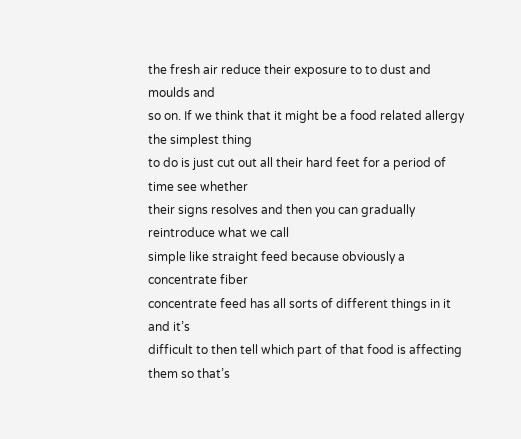the fresh air reduce their exposure to to dust and moulds and
so on. If we think that it might be a food related allergy the simplest thing
to do is just cut out all their hard feet for a period of time see whether
their signs resolves and then you can gradually reintroduce what we call
simple like straight feed because obviously a concentrate fiber
concentrate feed has all sorts of different things in it and it’s
difficult to then tell which part of that food is affecting them so that’s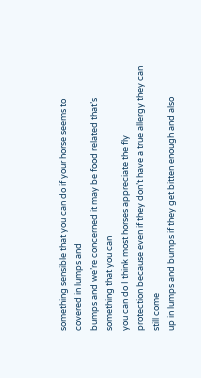something sensible that you can do if your horse seems to covered in lumps and
bumps and we’re concerned it may be food related that’s something that you can
you can do I think most horses appreciate the fly
protection because even if they don’t have a true allergy they can still come
up in lumps and bumps if they get bitten enough and also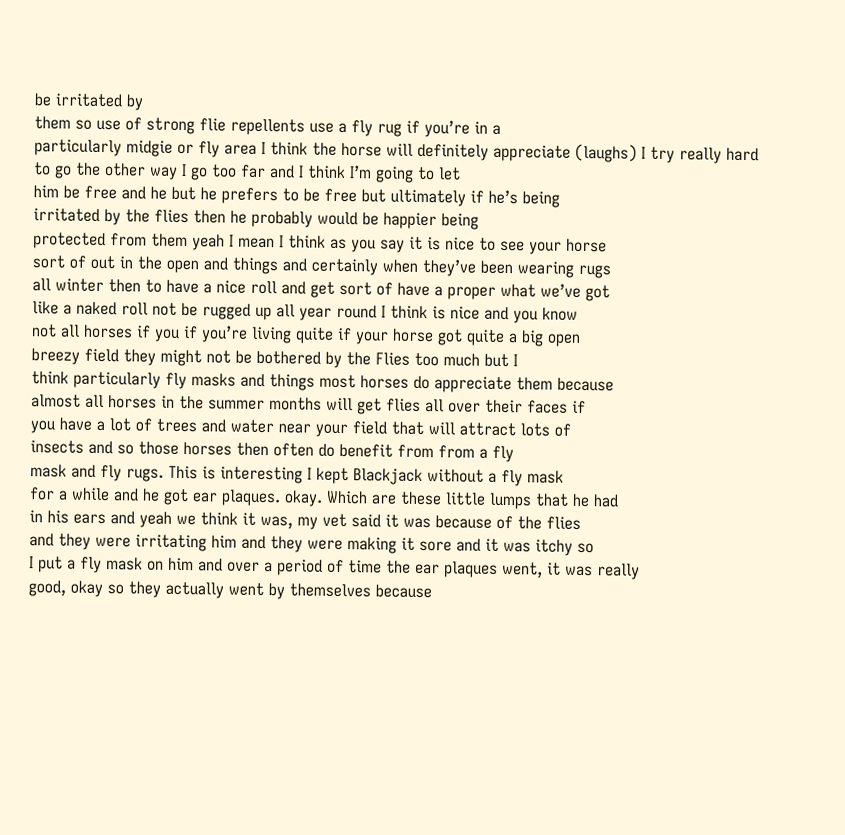be irritated by
them so use of strong flie repellents use a fly rug if you’re in a
particularly midgie or fly area I think the horse will definitely appreciate (laughs) I try really hard to go the other way I go too far and I think I’m going to let
him be free and he but he prefers to be free but ultimately if he’s being
irritated by the flies then he probably would be happier being
protected from them yeah I mean I think as you say it is nice to see your horse
sort of out in the open and things and certainly when they’ve been wearing rugs
all winter then to have a nice roll and get sort of have a proper what we’ve got
like a naked roll not be rugged up all year round I think is nice and you know
not all horses if you if you’re living quite if your horse got quite a big open
breezy field they might not be bothered by the Flies too much but I
think particularly fly masks and things most horses do appreciate them because
almost all horses in the summer months will get flies all over their faces if
you have a lot of trees and water near your field that will attract lots of
insects and so those horses then often do benefit from from a fly
mask and fly rugs. This is interesting I kept Blackjack without a fly mask
for a while and he got ear plaques. okay. Which are these little lumps that he had
in his ears and yeah we think it was, my vet said it was because of the flies
and they were irritating him and they were making it sore and it was itchy so
I put a fly mask on him and over a period of time the ear plaques went, it was really
good, okay so they actually went by themselves because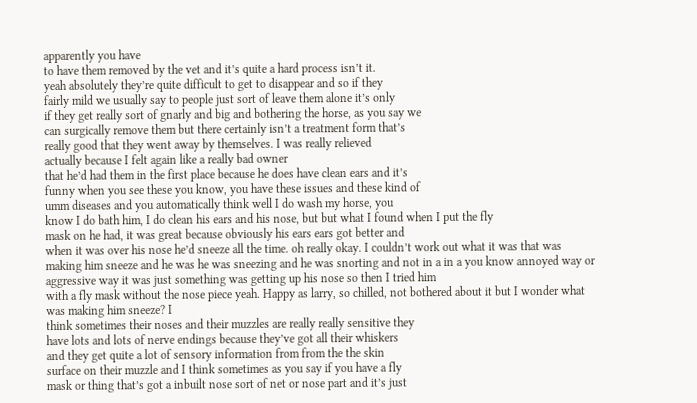apparently you have
to have them removed by the vet and it’s quite a hard process isn’t it.
yeah absolutely they’re quite difficult to get to disappear and so if they
fairly mild we usually say to people just sort of leave them alone it’s only
if they get really sort of gnarly and big and bothering the horse, as you say we
can surgically remove them but there certainly isn’t a treatment form that’s
really good that they went away by themselves. I was really relieved
actually because I felt again like a really bad owner
that he’d had them in the first place because he does have clean ears and it’s
funny when you see these you know, you have these issues and these kind of
umm diseases and you automatically think well I do wash my horse, you
know I do bath him, I do clean his ears and his nose, but but what I found when I put the fly
mask on he had, it was great because obviously his ears ears got better and
when it was over his nose he’d sneeze all the time. oh really okay. I couldn’t work out what it was that was making him sneeze and he was he was sneezing and he was snorting and not in a in a you know annoyed way or
aggressive way it was just something was getting up his nose so then I tried him
with a fly mask without the nose piece yeah. Happy as larry, so chilled, not bothered about it but I wonder what was making him sneeze? I
think sometimes their noses and their muzzles are really really sensitive they
have lots and lots of nerve endings because they’ve got all their whiskers
and they get quite a lot of sensory information from from the the skin
surface on their muzzle and I think sometimes as you say if you have a fly
mask or thing that’s got a inbuilt nose sort of net or nose part and it’s just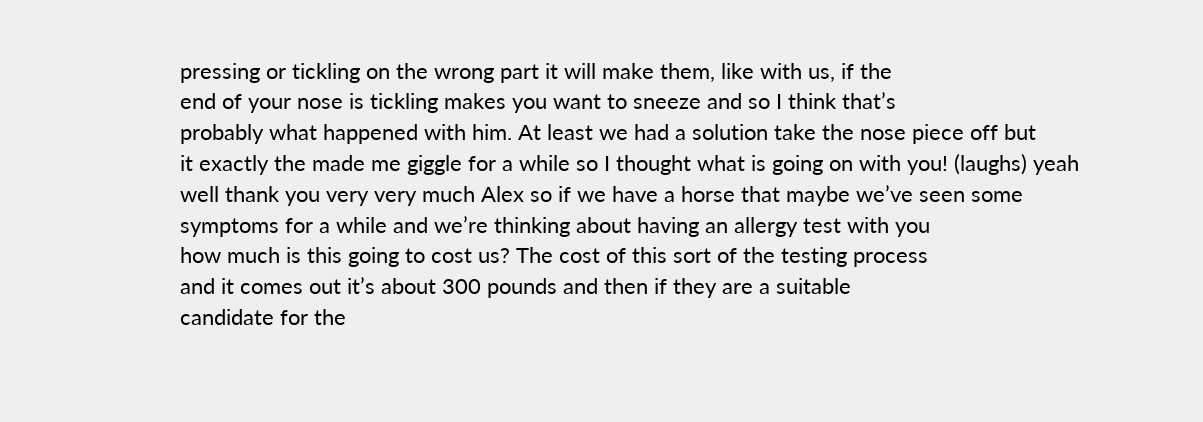pressing or tickling on the wrong part it will make them, like with us, if the
end of your nose is tickling makes you want to sneeze and so I think that’s
probably what happened with him. At least we had a solution take the nose piece off but
it exactly the made me giggle for a while so I thought what is going on with you! (laughs) yeah
well thank you very very much Alex so if we have a horse that maybe we’ve seen some
symptoms for a while and we’re thinking about having an allergy test with you
how much is this going to cost us? The cost of this sort of the testing process
and it comes out it’s about 300 pounds and then if they are a suitable
candidate for the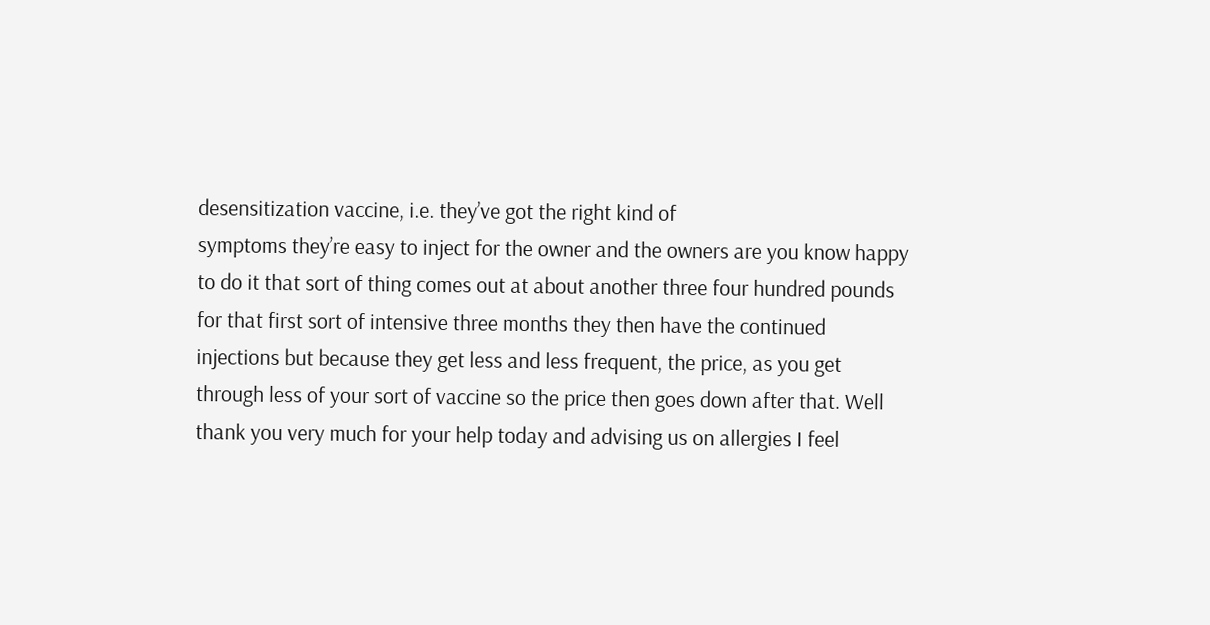desensitization vaccine, i.e. they’ve got the right kind of
symptoms they’re easy to inject for the owner and the owners are you know happy
to do it that sort of thing comes out at about another three four hundred pounds
for that first sort of intensive three months they then have the continued
injections but because they get less and less frequent, the price, as you get
through less of your sort of vaccine so the price then goes down after that. Well
thank you very much for your help today and advising us on allergies I feel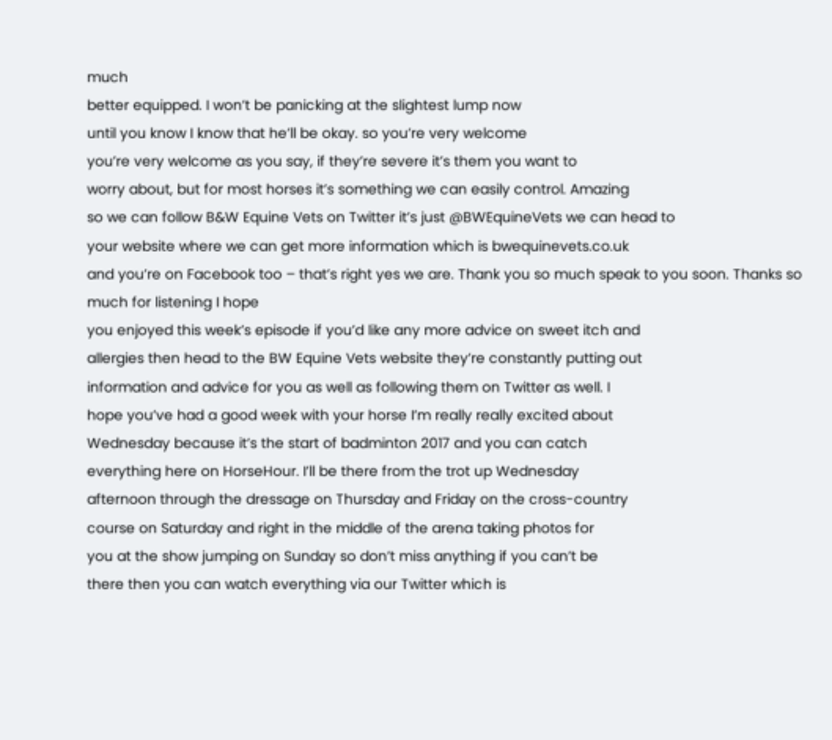much
better equipped. I won’t be panicking at the slightest lump now
until you know I know that he’ll be okay. so you’re very welcome
you’re very welcome as you say, if they’re severe it’s them you want to
worry about, but for most horses it’s something we can easily control. Amazing
so we can follow B&W Equine Vets on Twitter it’s just @BWEquineVets we can head to
your website where we can get more information which is bwequinevets.co.uk
and you’re on Facebook too – that’s right yes we are. Thank you so much speak to you soon. Thanks so much for listening I hope
you enjoyed this week’s episode if you’d like any more advice on sweet itch and
allergies then head to the BW Equine Vets website they’re constantly putting out
information and advice for you as well as following them on Twitter as well. I
hope you’ve had a good week with your horse I’m really really excited about
Wednesday because it’s the start of badminton 2017 and you can catch
everything here on HorseHour. I’ll be there from the trot up Wednesday
afternoon through the dressage on Thursday and Friday on the cross-country
course on Saturday and right in the middle of the arena taking photos for
you at the show jumping on Sunday so don’t miss anything if you can’t be
there then you can watch everything via our Twitter which is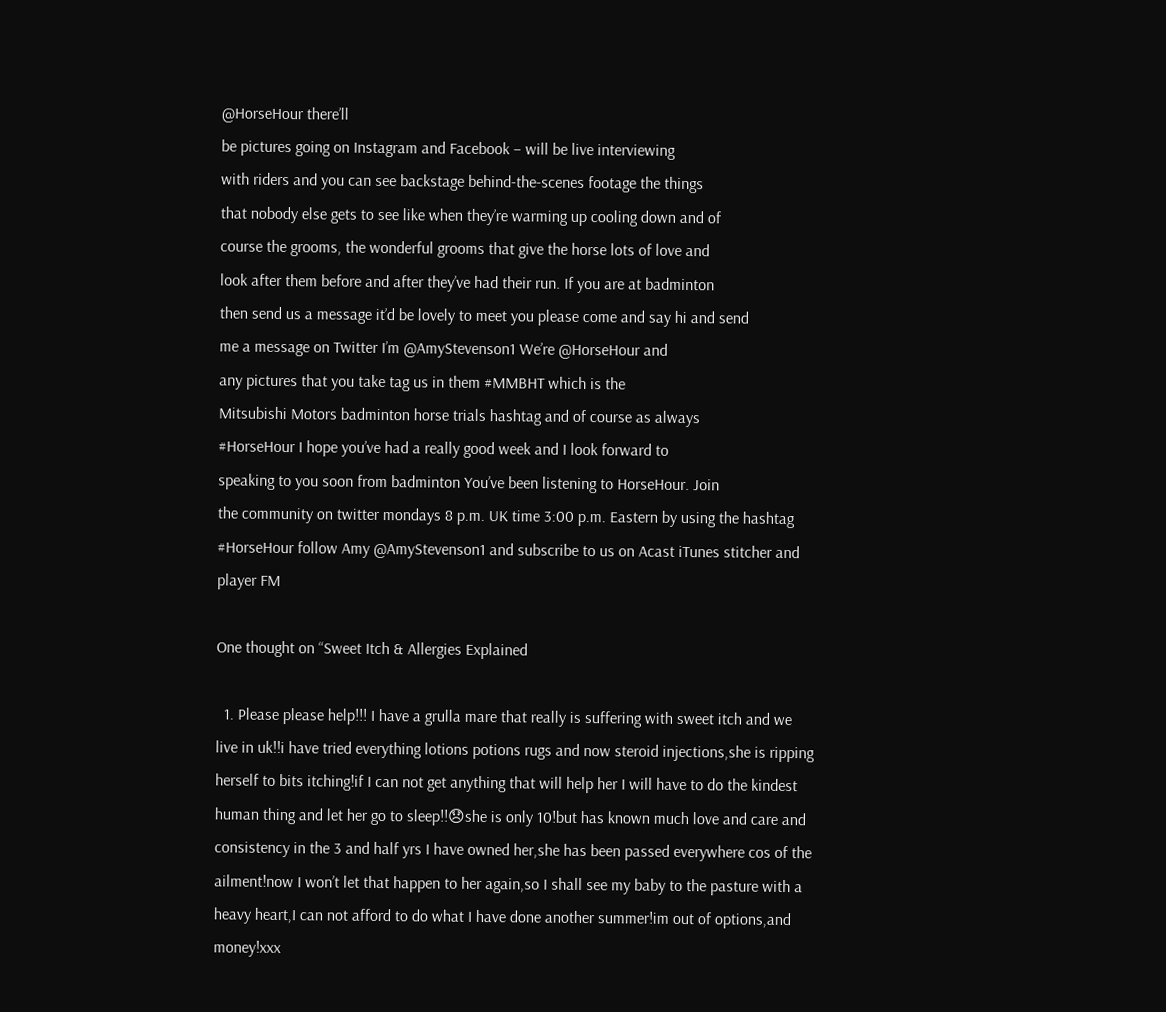@HorseHour there’ll
be pictures going on Instagram and Facebook – will be live interviewing
with riders and you can see backstage behind-the-scenes footage the things
that nobody else gets to see like when they’re warming up cooling down and of
course the grooms, the wonderful grooms that give the horse lots of love and
look after them before and after they’ve had their run. If you are at badminton
then send us a message it’d be lovely to meet you please come and say hi and send
me a message on Twitter I’m @AmyStevenson1 We’re @HorseHour and
any pictures that you take tag us in them #MMBHT which is the
Mitsubishi Motors badminton horse trials hashtag and of course as always
#HorseHour I hope you’ve had a really good week and I look forward to
speaking to you soon from badminton You’ve been listening to HorseHour. Join
the community on twitter mondays 8 p.m. UK time 3:00 p.m. Eastern by using the hashtag #HorseHour follow Amy @AmyStevenson1 and subscribe to us on Acast iTunes stitcher and player FM

One thought on “Sweet Itch & Allergies Explained

  1. Please please help!!! I have a grulla mare that really is suffering with sweet itch and we live in uk!!i have tried everything lotions potions rugs and now steroid injections,she is ripping herself to bits itching!if I can not get anything that will help her I will have to do the kindest human thing and let her go to sleep!!😞she is only 10!but has known much love and care and consistency in the 3 and half yrs I have owned her,she has been passed everywhere cos of the ailment!now I won’t let that happen to her again,so I shall see my baby to the pasture with a heavy heart,I can not afford to do what I have done another summer!im out of options,and money!xxx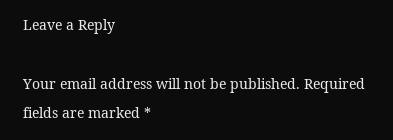Leave a Reply

Your email address will not be published. Required fields are marked *